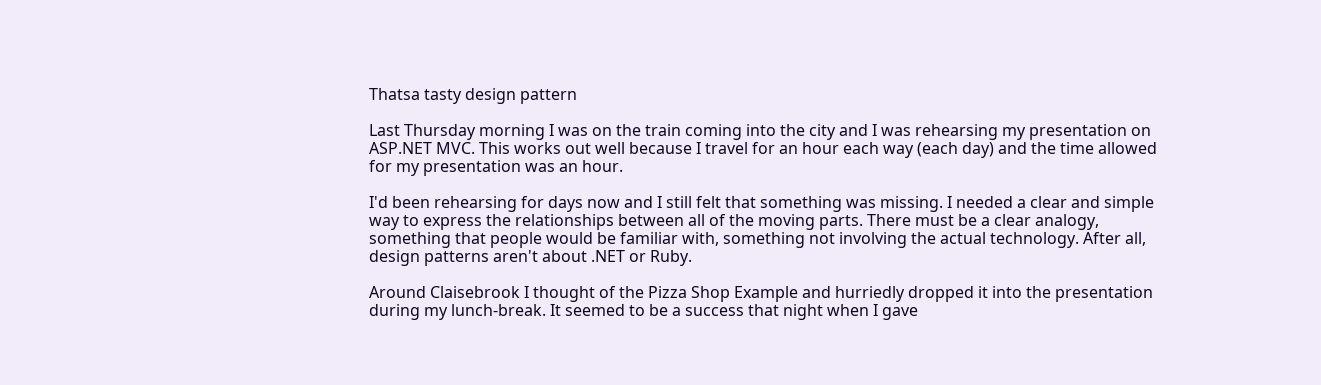Thatsa tasty design pattern

Last Thursday morning I was on the train coming into the city and I was rehearsing my presentation on ASP.NET MVC. This works out well because I travel for an hour each way (each day) and the time allowed for my presentation was an hour.

I'd been rehearsing for days now and I still felt that something was missing. I needed a clear and simple way to express the relationships between all of the moving parts. There must be a clear analogy, something that people would be familiar with, something not involving the actual technology. After all, design patterns aren't about .NET or Ruby.

Around Claisebrook I thought of the Pizza Shop Example and hurriedly dropped it into the presentation during my lunch-break. It seemed to be a success that night when I gave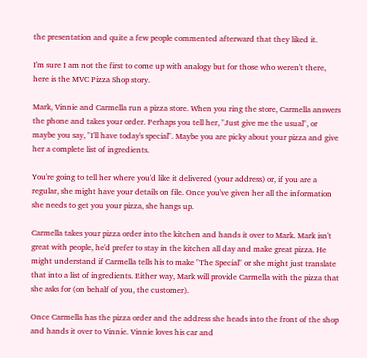the presentation and quite a few people commented afterward that they liked it.

I'm sure I am not the first to come up with analogy but for those who weren't there, here is the MVC Pizza Shop story.

Mark, Vinnie and Carmella run a pizza store. When you ring the store, Carmella answers the phone and takes your order. Perhaps you tell her, "Just give me the usual", or maybe you say, "I'll have today's special". Maybe you are picky about your pizza and give her a complete list of ingredients.

You're going to tell her where you'd like it delivered (your address) or, if you are a regular, she might have your details on file. Once you've given her all the information she needs to get you your pizza, she hangs up.

Carmella takes your pizza order into the kitchen and hands it over to Mark. Mark isn't great with people, he'd prefer to stay in the kitchen all day and make great pizza. He might understand if Carmella tells his to make "The Special" or she might just translate that into a list of ingredients. Either way, Mark will provide Carmella with the pizza that she asks for (on behalf of you, the customer).

Once Carmella has the pizza order and the address she heads into the front of the shop and hands it over to Vinnie. Vinnie loves his car and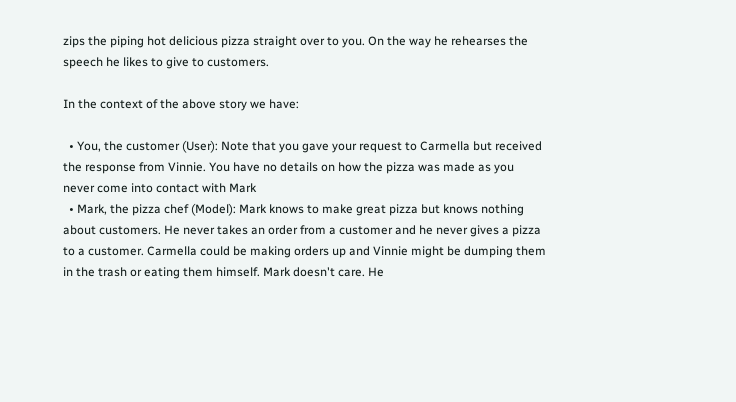zips the piping hot delicious pizza straight over to you. On the way he rehearses the speech he likes to give to customers.

In the context of the above story we have:

  • You, the customer (User): Note that you gave your request to Carmella but received the response from Vinnie. You have no details on how the pizza was made as you never come into contact with Mark
  • Mark, the pizza chef (Model): Mark knows to make great pizza but knows nothing about customers. He never takes an order from a customer and he never gives a pizza to a customer. Carmella could be making orders up and Vinnie might be dumping them in the trash or eating them himself. Mark doesn't care. He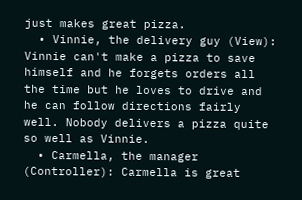just makes great pizza.
  • Vinnie, the delivery guy (View): Vinnie can't make a pizza to save himself and he forgets orders all the time but he loves to drive and he can follow directions fairly well. Nobody delivers a pizza quite so well as Vinnie.
  • Carmella, the manager (Controller): Carmella is great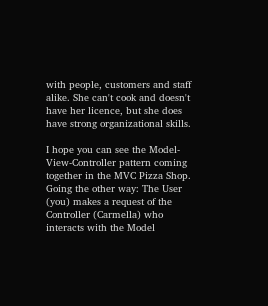with people, customers and staff alike. She can't cook and doesn't have her licence, but she does have strong organizational skills.

I hope you can see the Model-View-Controller pattern coming together in the MVC Pizza Shop. Going the other way: The User (you) makes a request of the Controller (Carmella) who interacts with the Model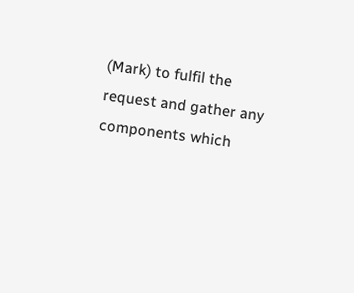(Mark) to fulfil the request and gather any components which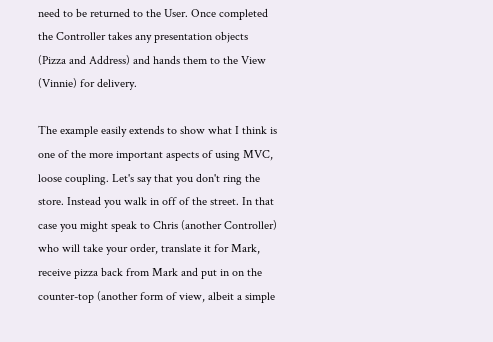need to be returned to the User. Once completed the Controller takes any presentation objects (Pizza and Address) and hands them to the View (Vinnie) for delivery.

The example easily extends to show what I think is one of the more important aspects of using MVC, loose coupling. Let's say that you don't ring the store. Instead you walk in off of the street. In that case you might speak to Chris (another Controller) who will take your order, translate it for Mark, receive pizza back from Mark and put in on the counter-top (another form of view, albeit a simple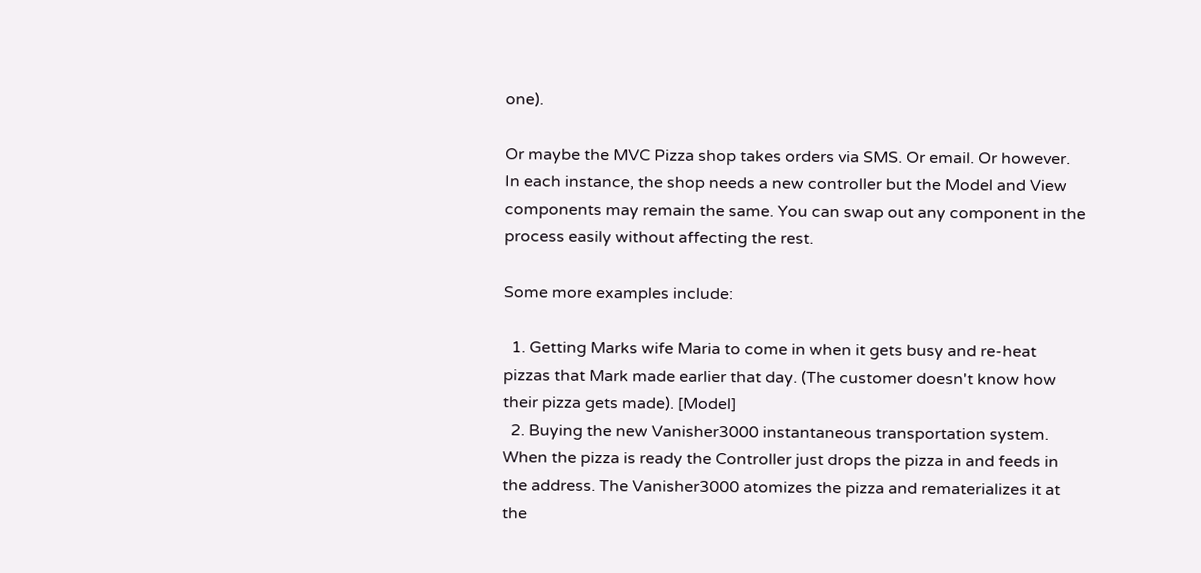one).

Or maybe the MVC Pizza shop takes orders via SMS. Or email. Or however. In each instance, the shop needs a new controller but the Model and View components may remain the same. You can swap out any component in the process easily without affecting the rest.

Some more examples include:

  1. Getting Marks wife Maria to come in when it gets busy and re-heat pizzas that Mark made earlier that day. (The customer doesn't know how their pizza gets made). [Model]
  2. Buying the new Vanisher3000 instantaneous transportation system. When the pizza is ready the Controller just drops the pizza in and feeds in the address. The Vanisher3000 atomizes the pizza and rematerializes it at the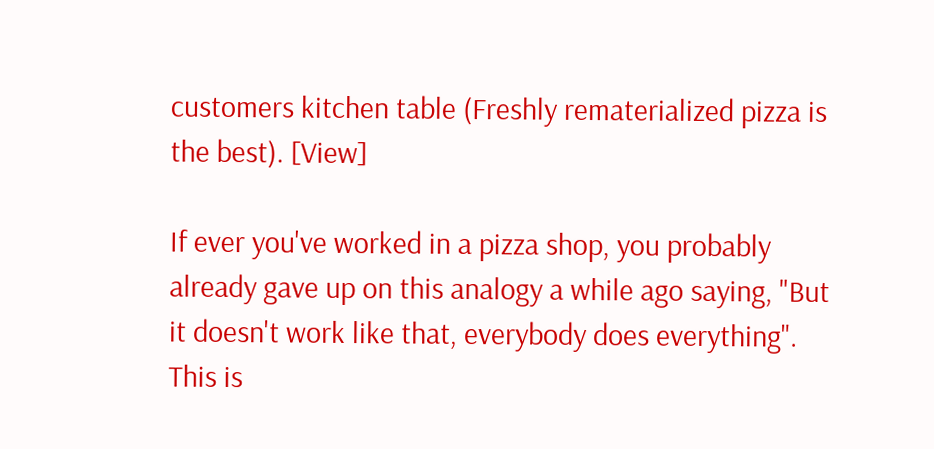customers kitchen table (Freshly rematerialized pizza is the best). [View]

If ever you've worked in a pizza shop, you probably already gave up on this analogy a while ago saying, "But it doesn't work like that, everybody does everything". This is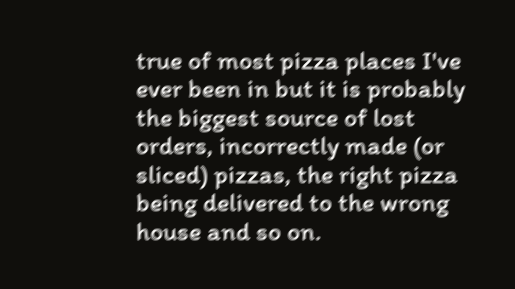true of most pizza places I've ever been in but it is probably the biggest source of lost orders, incorrectly made (or sliced) pizzas, the right pizza being delivered to the wrong house and so on.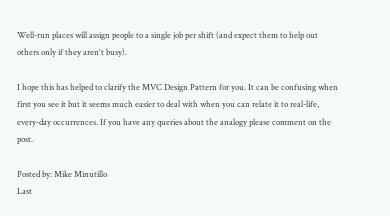Well-run places will assign people to a single job per shift (and expect them to help out others only if they aren't busy).

I hope this has helped to clarify the MVC Design Pattern for you. It can be confusing when first you see it but it seems much easier to deal with when you can relate it to real-life, every-day occurrences. If you have any queries about the analogy please comment on the post.

Posted by: Mike Minutillo
Last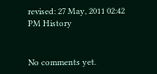revised: 27 May, 2011 02:42 PM History


No comments yet.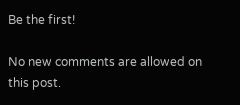Be the first!

No new comments are allowed on this post.